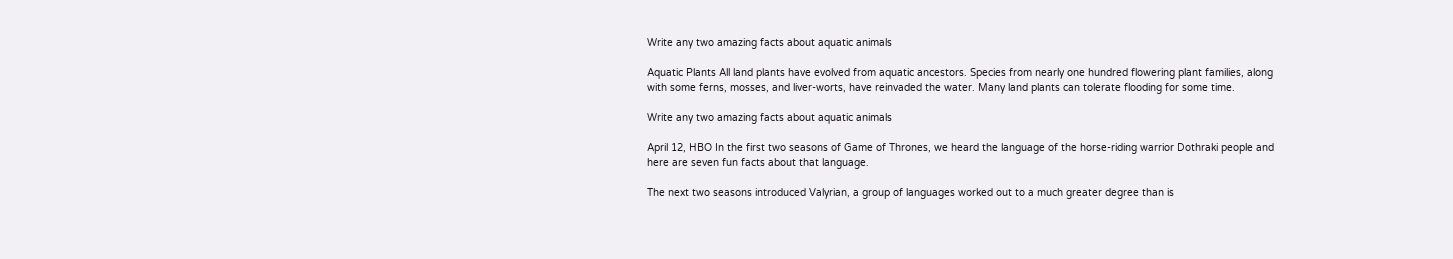Write any two amazing facts about aquatic animals

Aquatic Plants All land plants have evolved from aquatic ancestors. Species from nearly one hundred flowering plant families, along with some ferns, mosses, and liver-worts, have reinvaded the water. Many land plants can tolerate flooding for some time.

Write any two amazing facts about aquatic animals

April 12, HBO In the first two seasons of Game of Thrones, we heard the language of the horse-riding warrior Dothraki people and here are seven fun facts about that language.

The next two seasons introduced Valyrian, a group of languages worked out to a much greater degree than is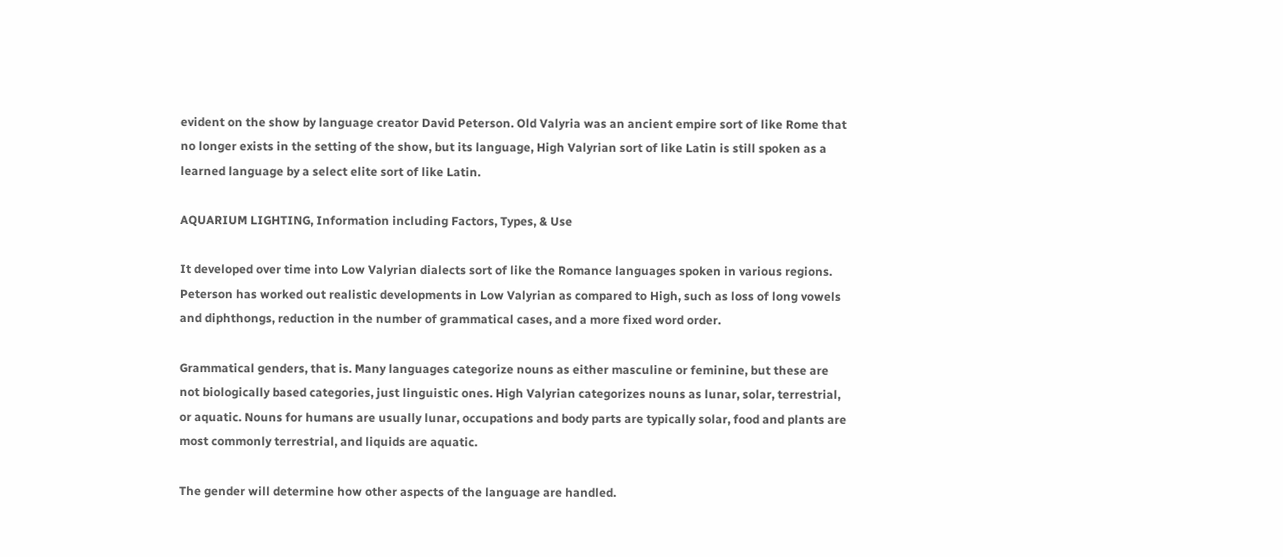evident on the show by language creator David Peterson. Old Valyria was an ancient empire sort of like Rome that no longer exists in the setting of the show, but its language, High Valyrian sort of like Latin is still spoken as a learned language by a select elite sort of like Latin.

AQUARIUM LIGHTING, Information including Factors, Types, & Use

It developed over time into Low Valyrian dialects sort of like the Romance languages spoken in various regions. Peterson has worked out realistic developments in Low Valyrian as compared to High, such as loss of long vowels and diphthongs, reduction in the number of grammatical cases, and a more fixed word order.

Grammatical genders, that is. Many languages categorize nouns as either masculine or feminine, but these are not biologically based categories, just linguistic ones. High Valyrian categorizes nouns as lunar, solar, terrestrial, or aquatic. Nouns for humans are usually lunar, occupations and body parts are typically solar, food and plants are most commonly terrestrial, and liquids are aquatic.

The gender will determine how other aspects of the language are handled.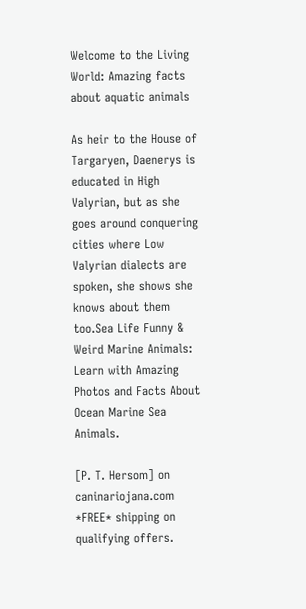Welcome to the Living World: Amazing facts about aquatic animals

As heir to the House of Targaryen, Daenerys is educated in High Valyrian, but as she goes around conquering cities where Low Valyrian dialects are spoken, she shows she knows about them too.Sea Life Funny & Weird Marine Animals: Learn with Amazing Photos and Facts About Ocean Marine Sea Animals.

[P. T. Hersom] on caninariojana.com *FREE* shipping on qualifying offers.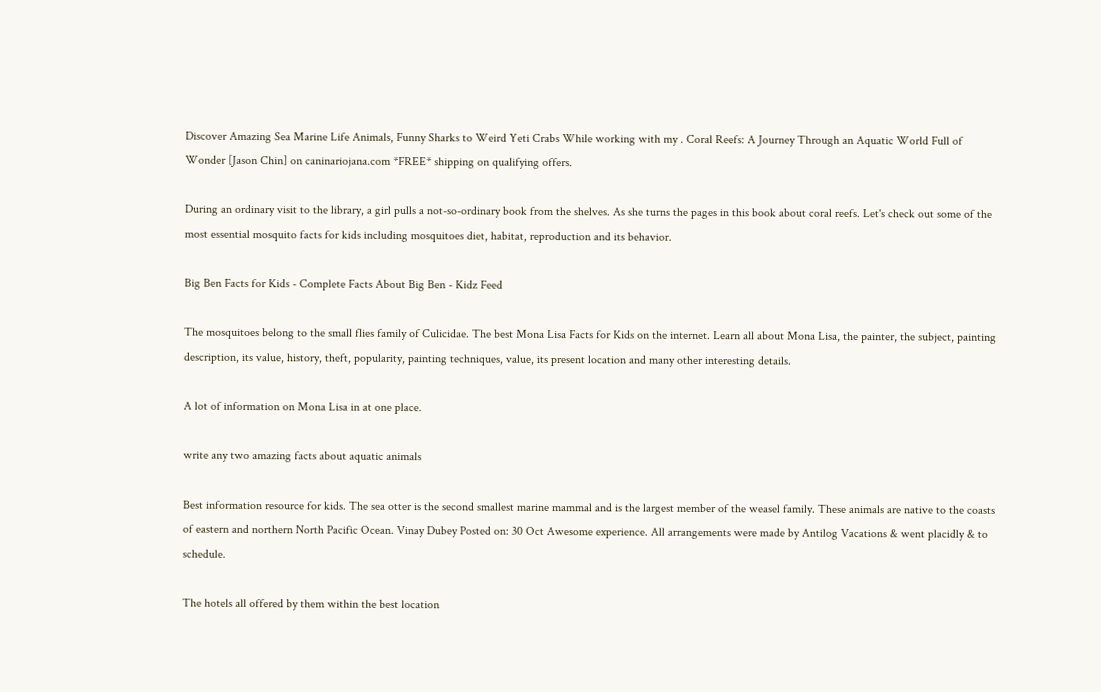Discover Amazing Sea Marine Life Animals, Funny Sharks to Weird Yeti Crabs While working with my . Coral Reefs: A Journey Through an Aquatic World Full of Wonder [Jason Chin] on caninariojana.com *FREE* shipping on qualifying offers.

During an ordinary visit to the library, a girl pulls a not-so-ordinary book from the shelves. As she turns the pages in this book about coral reefs. Let's check out some of the most essential mosquito facts for kids including mosquitoes diet, habitat, reproduction and its behavior.

Big Ben Facts for Kids - Complete Facts About Big Ben - Kidz Feed

The mosquitoes belong to the small flies family of Culicidae. The best Mona Lisa Facts for Kids on the internet. Learn all about Mona Lisa, the painter, the subject, painting description, its value, history, theft, popularity, painting techniques, value, its present location and many other interesting details.

A lot of information on Mona Lisa in at one place.

write any two amazing facts about aquatic animals

Best information resource for kids. The sea otter is the second smallest marine mammal and is the largest member of the weasel family. These animals are native to the coasts of eastern and northern North Pacific Ocean. Vinay Dubey Posted on: 30 Oct Awesome experience. All arrangements were made by Antilog Vacations & went placidly & to schedule.

The hotels all offered by them within the best location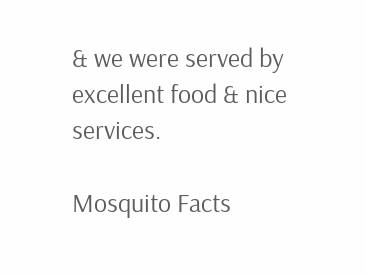& we were served by excellent food & nice services.

Mosquito Facts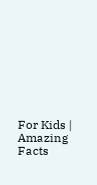For Kids | Amazing Facts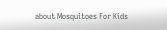about Mosquitoes For Kids